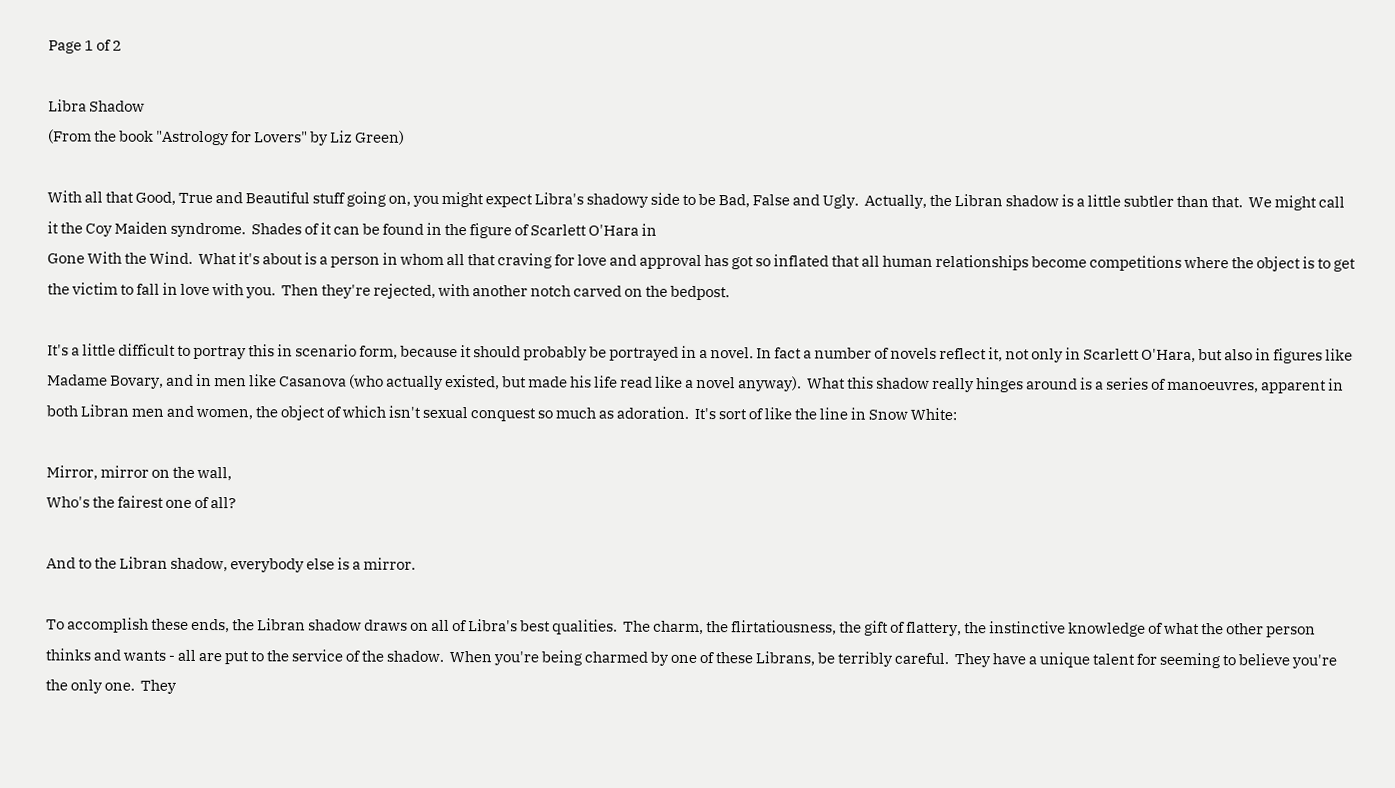Page 1 of 2

Libra Shadow
(From the book "Astrology for Lovers" by Liz Green)

With all that Good, True and Beautiful stuff going on, you might expect Libra's shadowy side to be Bad, False and Ugly.  Actually, the Libran shadow is a little subtler than that.  We might call it the Coy Maiden syndrome.  Shades of it can be found in the figure of Scarlett O'Hara in
Gone With the Wind.  What it's about is a person in whom all that craving for love and approval has got so inflated that all human relationships become competitions where the object is to get the victim to fall in love with you.  Then they're rejected, with another notch carved on the bedpost.

It's a little difficult to portray this in scenario form, because it should probably be portrayed in a novel. In fact a number of novels reflect it, not only in Scarlett O'Hara, but also in figures like Madame Bovary, and in men like Casanova (who actually existed, but made his life read like a novel anyway).  What this shadow really hinges around is a series of manoeuvres, apparent in both Libran men and women, the object of which isn't sexual conquest so much as adoration.  It's sort of like the line in Snow White:

Mirror, mirror on the wall,
Who's the fairest one of all?

And to the Libran shadow, everybody else is a mirror.

To accomplish these ends, the Libran shadow draws on all of Libra's best qualities.  The charm, the flirtatiousness, the gift of flattery, the instinctive knowledge of what the other person thinks and wants - all are put to the service of the shadow.  When you're being charmed by one of these Librans, be terribly careful.  They have a unique talent for seeming to believe you're the only one.  They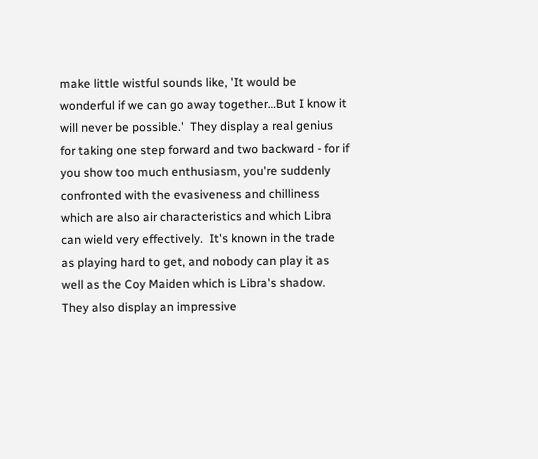make little wistful sounds like, 'It would be wonderful if we can go away together…But I know it will never be possible.'  They display a real genius for taking one step forward and two backward - for if you show too much enthusiasm, you're suddenly confronted with the evasiveness and chilliness which are also air characteristics and which Libra can wield very effectively.  It's known in the trade as playing hard to get, and nobody can play it as well as the Coy Maiden which is Libra's shadow.  They also display an impressive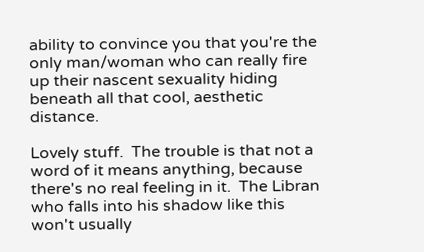ability to convince you that you're the only man/woman who can really fire up their nascent sexuality hiding beneath all that cool, aesthetic distance.

Lovely stuff.  The trouble is that not a word of it means anything, because there's no real feeling in it.  The Libran who falls into his shadow like this won't usually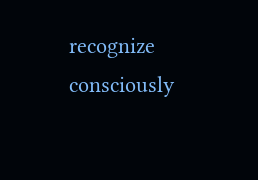recognize consciously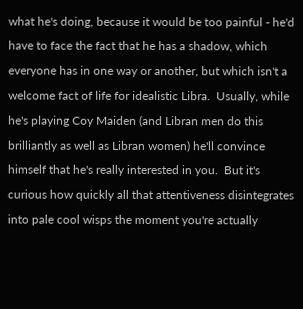what he's doing, because it would be too painful - he'd have to face the fact that he has a shadow, which everyone has in one way or another, but which isn't a welcome fact of life for idealistic Libra.  Usually, while he's playing Coy Maiden (and Libran men do this brilliantly as well as Libran women) he'll convince himself that he's really interested in you.  But it's curious how quickly all that attentiveness disintegrates into pale cool wisps the moment you're actually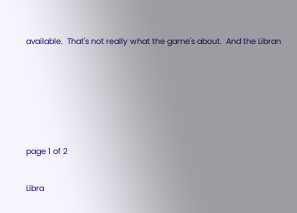available.  That's not really what the game's about.  And the Libran





page 1 of 2

Libra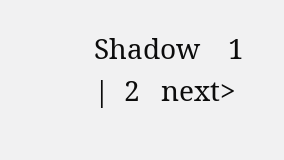Shadow    1  |  2   next>